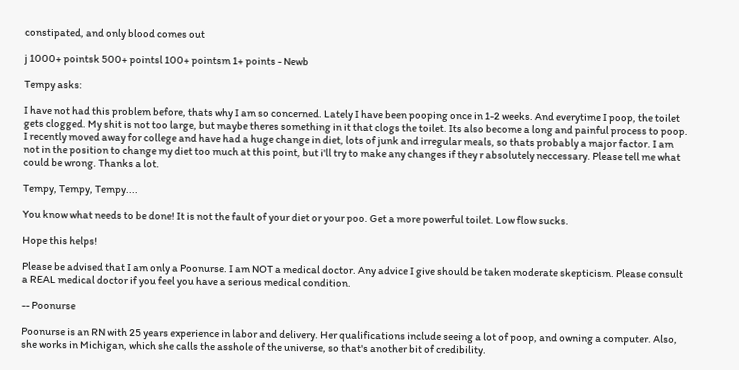constipated, and only blood comes out

j 1000+ pointsk 500+ pointsl 100+ pointsm 1+ points - Newb

Tempy asks:

I have not had this problem before, thats why I am so concerned. Lately I have been pooping once in 1-2 weeks. And everytime I poop, the toilet gets clogged. My shit is not too large, but maybe theres something in it that clogs the toilet. Its also become a long and painful process to poop. I recently moved away for college and have had a huge change in diet, lots of junk and irregular meals, so thats probably a major factor. I am not in the position to change my diet too much at this point, but i'll try to make any changes if they r absolutely neccessary. Please tell me what could be wrong. Thanks a lot.

Tempy, Tempy, Tempy....

You know what needs to be done! It is not the fault of your diet or your poo. Get a more powerful toilet. Low flow sucks.

Hope this helps!

Please be advised that I am only a Poonurse. I am NOT a medical doctor. Any advice I give should be taken moderate skepticism. Please consult a REAL medical doctor if you feel you have a serious medical condition.

-- Poonurse

Poonurse is an RN with 25 years experience in labor and delivery. Her qualifications include seeing a lot of poop, and owning a computer. Also, she works in Michigan, which she calls the asshole of the universe, so that's another bit of credibility.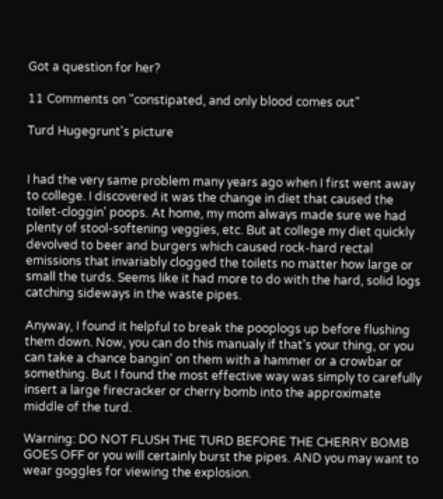Got a question for her?

11 Comments on "constipated, and only blood comes out"

Turd Hugegrunt's picture


I had the very same problem many years ago when I first went away to college. I discovered it was the change in diet that caused the toilet-cloggin' poops. At home, my mom always made sure we had plenty of stool-softening veggies, etc. But at college my diet quickly devolved to beer and burgers which caused rock-hard rectal emissions that invariably clogged the toilets no matter how large or small the turds. Seems like it had more to do with the hard, solid logs catching sideways in the waste pipes.

Anyway, I found it helpful to break the pooplogs up before flushing them down. Now, you can do this manualy if that's your thing, or you can take a chance bangin' on them with a hammer or a crowbar or something. But I found the most effective way was simply to carefully insert a large firecracker or cherry bomb into the approximate middle of the turd.

Warning: DO NOT FLUSH THE TURD BEFORE THE CHERRY BOMB GOES OFF or you will certainly burst the pipes. AND you may want to wear goggles for viewing the explosion.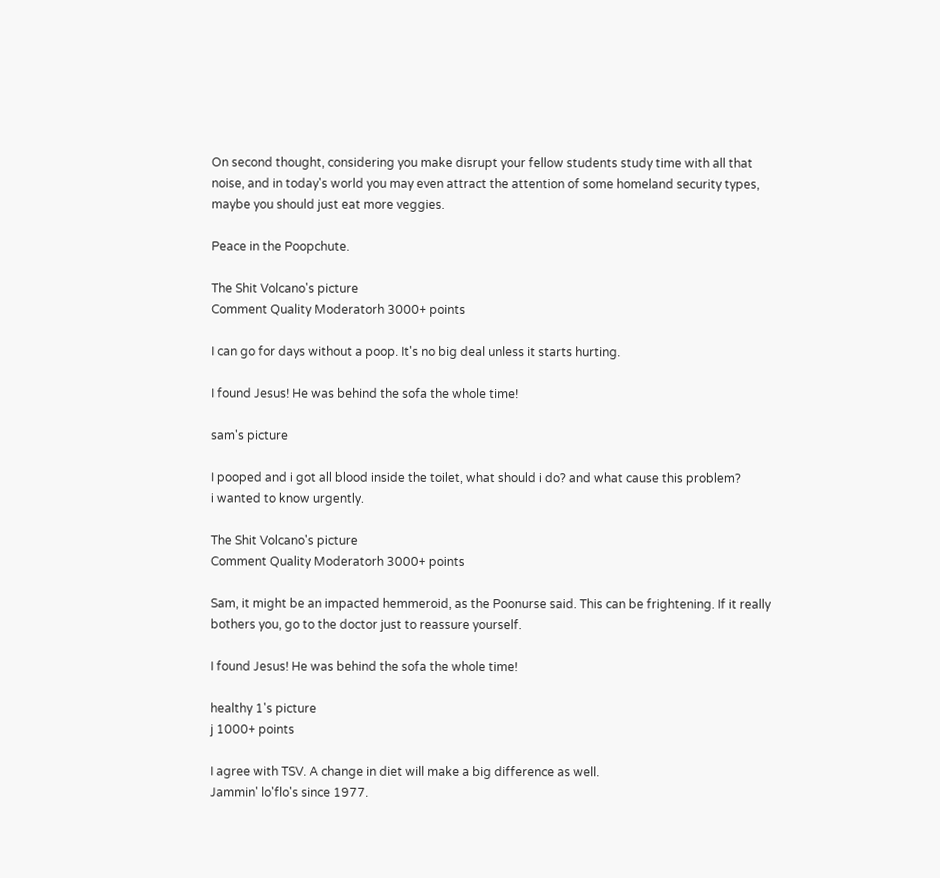On second thought, considering you make disrupt your fellow students study time with all that noise, and in today's world you may even attract the attention of some homeland security types, maybe you should just eat more veggies.

Peace in the Poopchute.

The Shit Volcano's picture
Comment Quality Moderatorh 3000+ points

I can go for days without a poop. It's no big deal unless it starts hurting.

I found Jesus! He was behind the sofa the whole time!

sam's picture

I pooped and i got all blood inside the toilet, what should i do? and what cause this problem?
i wanted to know urgently.

The Shit Volcano's picture
Comment Quality Moderatorh 3000+ points

Sam, it might be an impacted hemmeroid, as the Poonurse said. This can be frightening. If it really bothers you, go to the doctor just to reassure yourself.

I found Jesus! He was behind the sofa the whole time!

healthy 1's picture
j 1000+ points

I agree with TSV. A change in diet will make a big difference as well.
Jammin' lo'flo's since 1977.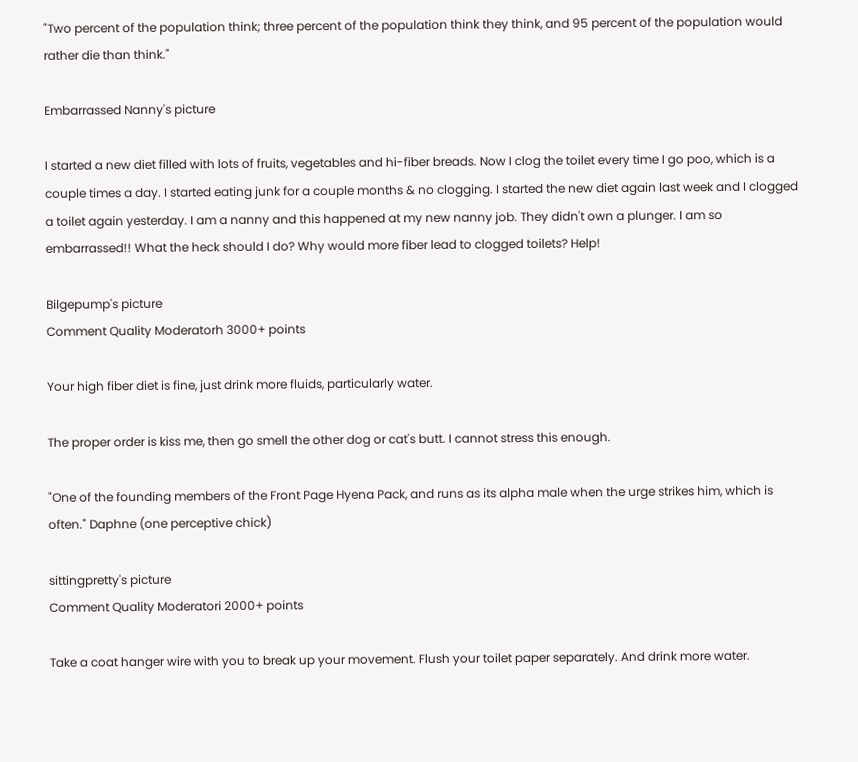"Two percent of the population think; three percent of the population think they think, and 95 percent of the population would rather die than think."

Embarrassed Nanny's picture

I started a new diet filled with lots of fruits, vegetables and hi-fiber breads. Now I clog the toilet every time I go poo, which is a couple times a day. I started eating junk for a couple months & no clogging. I started the new diet again last week and I clogged a toilet again yesterday. I am a nanny and this happened at my new nanny job. They didn't own a plunger. I am so embarrassed!! What the heck should I do? Why would more fiber lead to clogged toilets? Help!

Bilgepump's picture
Comment Quality Moderatorh 3000+ points

Your high fiber diet is fine, just drink more fluids, particularly water.

The proper order is kiss me, then go smell the other dog or cat's butt. I cannot stress this enough.

"One of the founding members of the Front Page Hyena Pack, and runs as its alpha male when the urge strikes him, which is often." Daphne (one perceptive chick)

sittingpretty's picture
Comment Quality Moderatori 2000+ points

Take a coat hanger wire with you to break up your movement. Flush your toilet paper separately. And drink more water.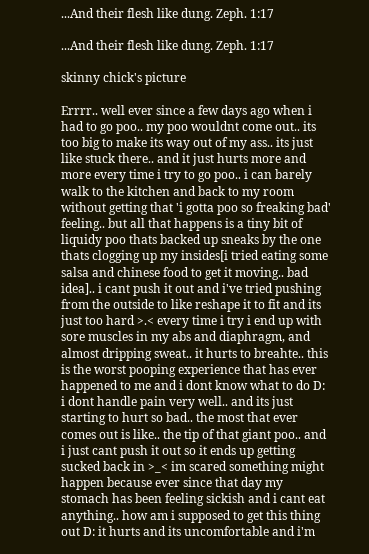...And their flesh like dung. Zeph. 1:17

...And their flesh like dung. Zeph. 1:17

skinny chick's picture

Errrr.. well ever since a few days ago when i had to go poo.. my poo wouldnt come out.. its too big to make its way out of my ass.. its just like stuck there.. and it just hurts more and more every time i try to go poo.. i can barely walk to the kitchen and back to my room without getting that 'i gotta poo so freaking bad' feeling.. but all that happens is a tiny bit of liquidy poo thats backed up sneaks by the one thats clogging up my insides[i tried eating some salsa and chinese food to get it moving.. bad idea].. i cant push it out and i've tried pushing from the outside to like reshape it to fit and its just too hard >.< every time i try i end up with sore muscles in my abs and diaphragm, and almost dripping sweat.. it hurts to breahte.. this is the worst pooping experience that has ever happened to me and i dont know what to do D: i dont handle pain very well.. and its just starting to hurt so bad.. the most that ever comes out is like.. the tip of that giant poo.. and i just cant push it out so it ends up getting sucked back in >_< im scared something might happen because ever since that day my stomach has been feeling sickish and i cant eat anything.. how am i supposed to get this thing out D: it hurts and its uncomfortable and i'm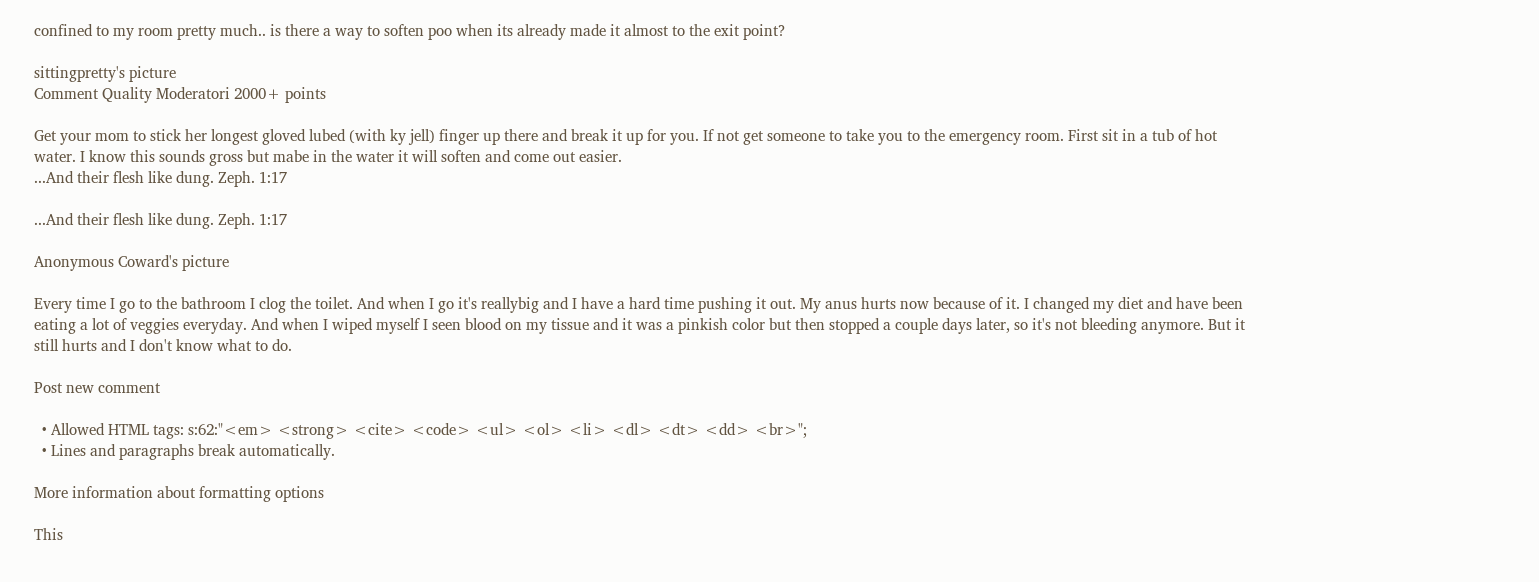confined to my room pretty much.. is there a way to soften poo when its already made it almost to the exit point?

sittingpretty's picture
Comment Quality Moderatori 2000+ points

Get your mom to stick her longest gloved lubed (with ky jell) finger up there and break it up for you. If not get someone to take you to the emergency room. First sit in a tub of hot water. I know this sounds gross but mabe in the water it will soften and come out easier.
...And their flesh like dung. Zeph. 1:17

...And their flesh like dung. Zeph. 1:17

Anonymous Coward's picture

Every time I go to the bathroom I clog the toilet. And when I go it's reallybig and I have a hard time pushing it out. My anus hurts now because of it. I changed my diet and have been eating a lot of veggies everyday. And when I wiped myself I seen blood on my tissue and it was a pinkish color but then stopped a couple days later, so it's not bleeding anymore. But it still hurts and I don't know what to do.

Post new comment

  • Allowed HTML tags: s:62:"<em> <strong> <cite> <code> <ul> <ol> <li> <dl> <dt> <dd> <br>";
  • Lines and paragraphs break automatically.

More information about formatting options

This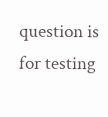question is for testing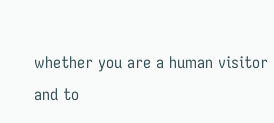whether you are a human visitor and to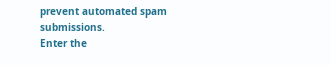prevent automated spam submissions.
Enter the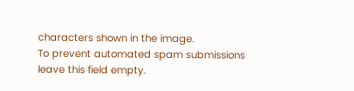characters shown in the image.
To prevent automated spam submissions leave this field empty.